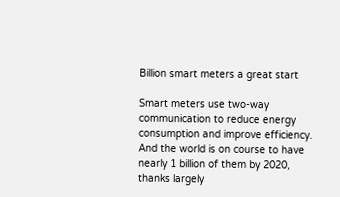Billion smart meters a great start

Smart meters use two-way communication to reduce energy consumption and improve efficiency. And the world is on course to have nearly 1 billion of them by 2020, thanks largely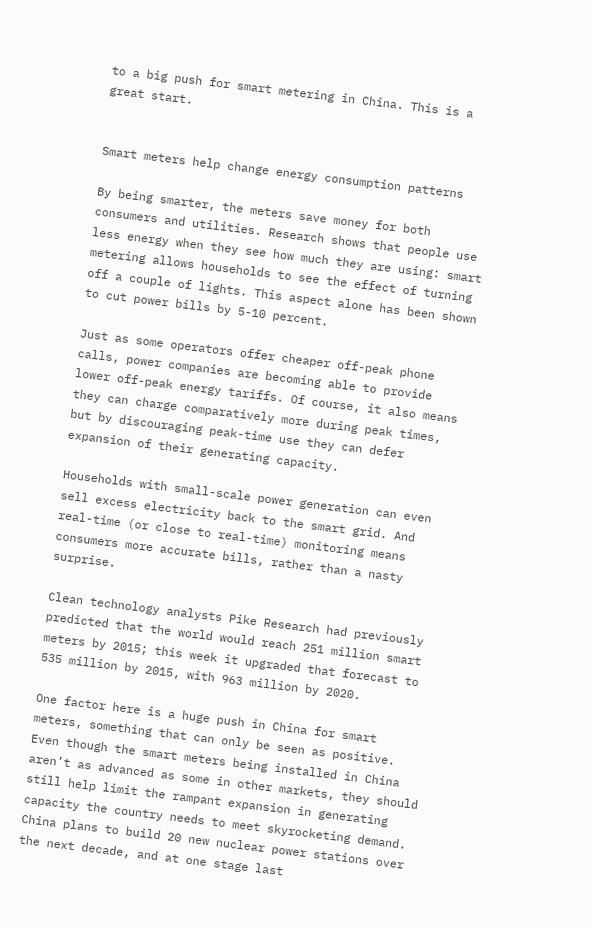to a big push for smart metering in China. This is a great start.


Smart meters help change energy consumption patterns

By being smarter, the meters save money for both consumers and utilities. Research shows that people use less energy when they see how much they are using: smart metering allows households to see the effect of turning off a couple of lights. This aspect alone has been shown to cut power bills by 5-10 percent.

Just as some operators offer cheaper off-peak phone calls, power companies are becoming able to provide lower off-peak energy tariffs. Of course, it also means they can charge comparatively more during peak times, but by discouraging peak-time use they can defer expansion of their generating capacity.

Households with small-scale power generation can even sell excess electricity back to the smart grid. And real-time (or close to real-time) monitoring means consumers more accurate bills, rather than a nasty surprise.

Clean technology analysts Pike Research had previously predicted that the world would reach 251 million smart meters by 2015; this week it upgraded that forecast to 535 million by 2015, with 963 million by 2020.

One factor here is a huge push in China for smart meters, something that can only be seen as positive. Even though the smart meters being installed in China aren’t as advanced as some in other markets, they should still help limit the rampant expansion in generating capacity the country needs to meet skyrocketing demand. China plans to build 20 new nuclear power stations over the next decade, and at one stage last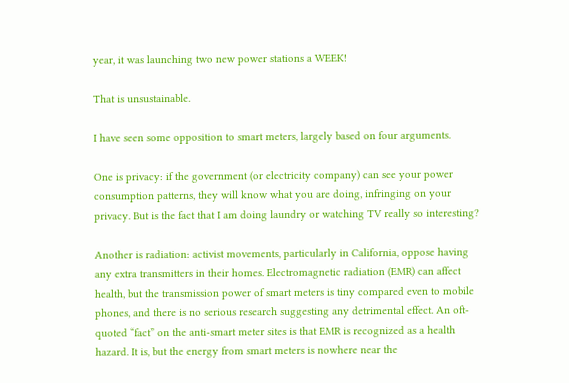year, it was launching two new power stations a WEEK!

That is unsustainable.

I have seen some opposition to smart meters, largely based on four arguments.

One is privacy: if the government (or electricity company) can see your power consumption patterns, they will know what you are doing, infringing on your privacy. But is the fact that I am doing laundry or watching TV really so interesting?

Another is radiation: activist movements, particularly in California, oppose having any extra transmitters in their homes. Electromagnetic radiation (EMR) can affect health, but the transmission power of smart meters is tiny compared even to mobile phones, and there is no serious research suggesting any detrimental effect. An oft-quoted “fact” on the anti-smart meter sites is that EMR is recognized as a health hazard. It is, but the energy from smart meters is nowhere near the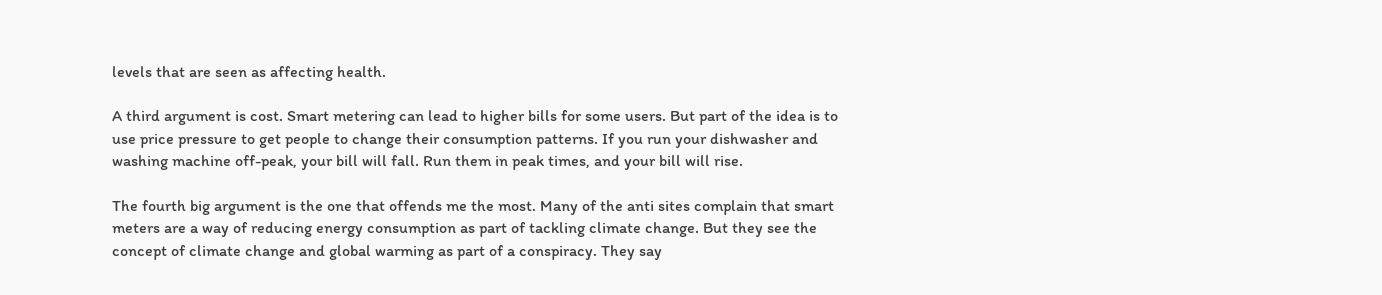levels that are seen as affecting health.

A third argument is cost. Smart metering can lead to higher bills for some users. But part of the idea is to use price pressure to get people to change their consumption patterns. If you run your dishwasher and washing machine off-peak, your bill will fall. Run them in peak times, and your bill will rise.

The fourth big argument is the one that offends me the most. Many of the anti sites complain that smart meters are a way of reducing energy consumption as part of tackling climate change. But they see the concept of climate change and global warming as part of a conspiracy. They say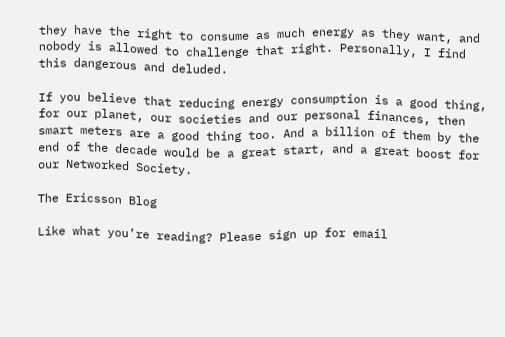they have the right to consume as much energy as they want, and nobody is allowed to challenge that right. Personally, I find this dangerous and deluded.

If you believe that reducing energy consumption is a good thing, for our planet, our societies and our personal finances, then smart meters are a good thing too. And a billion of them by the end of the decade would be a great start, and a great boost for our Networked Society.

The Ericsson Blog

Like what you’re reading? Please sign up for email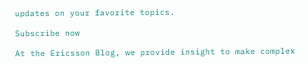updates on your favorite topics.

Subscribe now

At the Ericsson Blog, we provide insight to make complex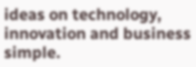ideas on technology, innovation and business simple.